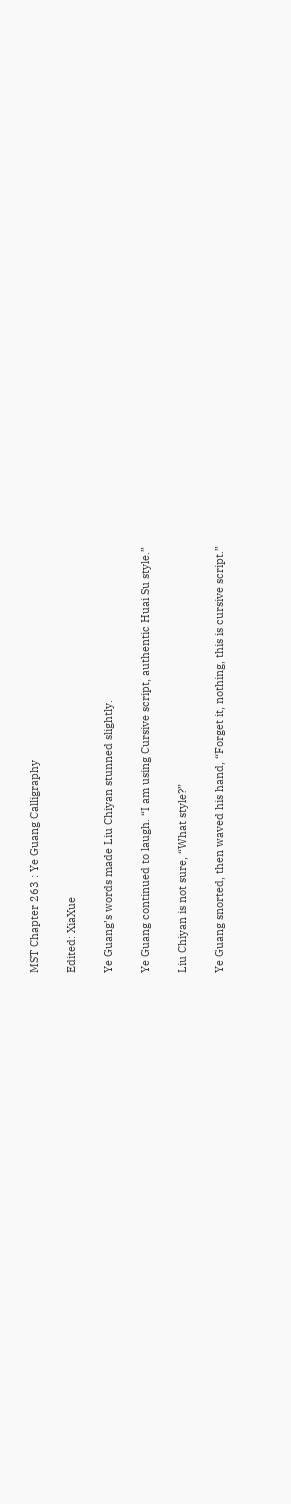MST Chapter 263 : Ye Guang Calligraphy

Edited: XiaXue

Ye Guang’s words made Liu Chiyan stunned slightly.

Ye Guang continued to laugh. “I am using Cursive script, authentic Huai Su style.”

Liu Chiyan is not sure, “What style?”

Ye Guang snorted, then waved his hand, “Forget it, nothing, this is cursive script.”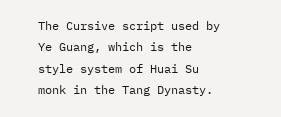The Cursive script used by Ye Guang, which is the style system of Huai Su monk in the Tang Dynasty.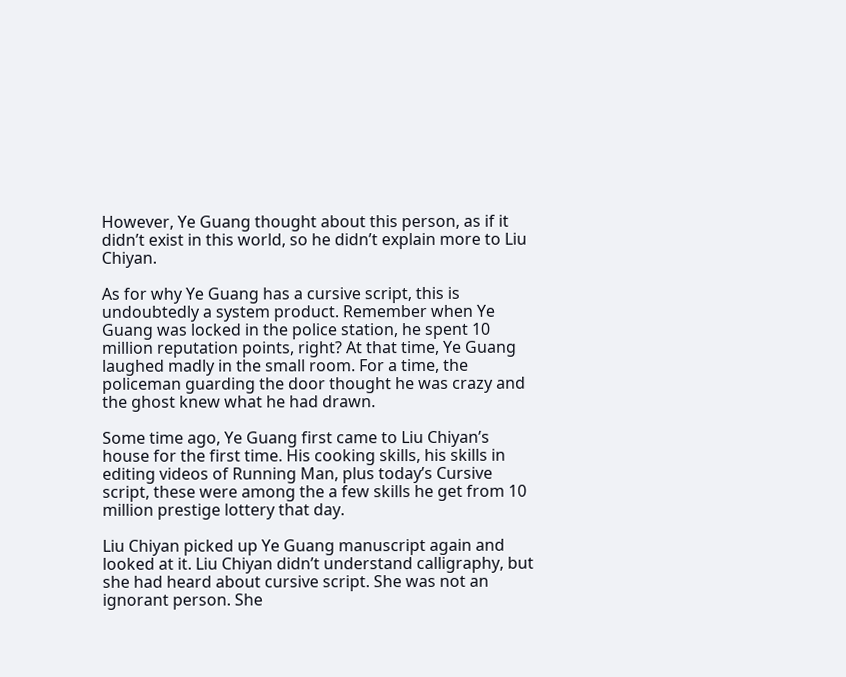However, Ye Guang thought about this person, as if it didn’t exist in this world, so he didn’t explain more to Liu Chiyan.

As for why Ye Guang has a cursive script, this is undoubtedly a system product. Remember when Ye Guang was locked in the police station, he spent 10 million reputation points, right? At that time, Ye Guang laughed madly in the small room. For a time, the policeman guarding the door thought he was crazy and the ghost knew what he had drawn.

Some time ago, Ye Guang first came to Liu Chiyan’s house for the first time. His cooking skills, his skills in editing videos of Running Man, plus today’s Cursive script, these were among the a few skills he get from 10 million prestige lottery that day.

Liu Chiyan picked up Ye Guang manuscript again and looked at it. Liu Chiyan didn’t understand calligraphy, but she had heard about cursive script. She was not an ignorant person. She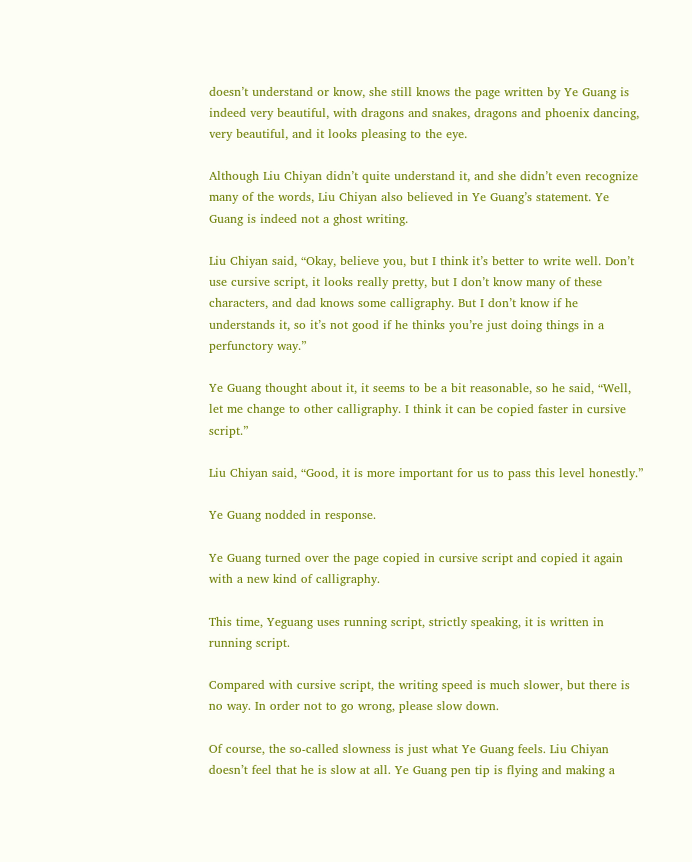doesn’t understand or know, she still knows the page written by Ye Guang is indeed very beautiful, with dragons and snakes, dragons and phoenix dancing, very beautiful, and it looks pleasing to the eye.

Although Liu Chiyan didn’t quite understand it, and she didn’t even recognize many of the words, Liu Chiyan also believed in Ye Guang’s statement. Ye Guang is indeed not a ghost writing.

Liu Chiyan said, “Okay, believe you, but I think it’s better to write well. Don’t use cursive script, it looks really pretty, but I don’t know many of these characters, and dad knows some calligraphy. But I don’t know if he understands it, so it’s not good if he thinks you’re just doing things in a perfunctory way.”

Ye Guang thought about it, it seems to be a bit reasonable, so he said, “Well, let me change to other calligraphy. I think it can be copied faster in cursive script.”

Liu Chiyan said, “Good, it is more important for us to pass this level honestly.”

Ye Guang nodded in response.

Ye Guang turned over the page copied in cursive script and copied it again with a new kind of calligraphy.

This time, Yeguang uses running script, strictly speaking, it is written in running script.

Compared with cursive script, the writing speed is much slower, but there is no way. In order not to go wrong, please slow down.

Of course, the so-called slowness is just what Ye Guang feels. Liu Chiyan doesn’t feel that he is slow at all. Ye Guang pen tip is flying and making a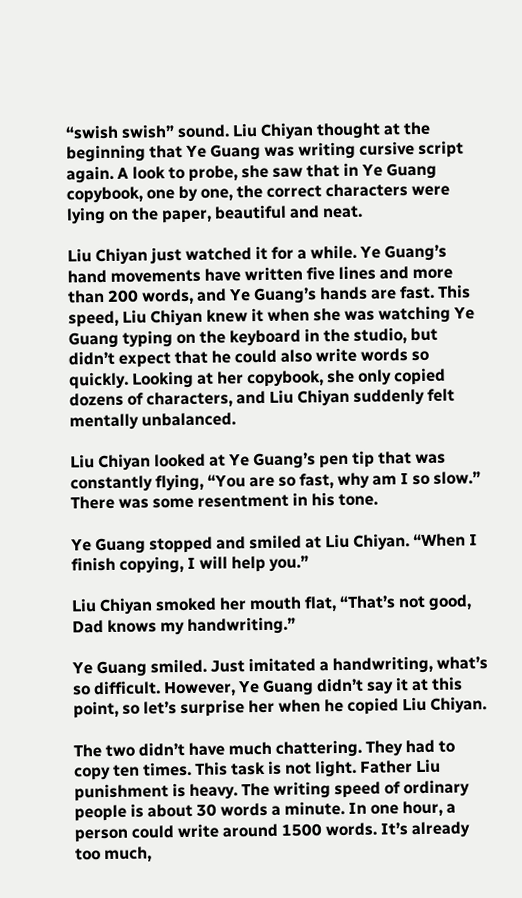“swish swish” sound. Liu Chiyan thought at the beginning that Ye Guang was writing cursive script again. A look to probe, she saw that in Ye Guang copybook, one by one, the correct characters were lying on the paper, beautiful and neat.

Liu Chiyan just watched it for a while. Ye Guang’s hand movements have written five lines and more than 200 words, and Ye Guang’s hands are fast. This speed, Liu Chiyan knew it when she was watching Ye Guang typing on the keyboard in the studio, but didn’t expect that he could also write words so quickly. Looking at her copybook, she only copied dozens of characters, and Liu Chiyan suddenly felt mentally unbalanced.

Liu Chiyan looked at Ye Guang’s pen tip that was constantly flying, “You are so fast, why am I so slow.” There was some resentment in his tone.

Ye Guang stopped and smiled at Liu Chiyan. “When I finish copying, I will help you.”

Liu Chiyan smoked her mouth flat, “That’s not good, Dad knows my handwriting.”

Ye Guang smiled. Just imitated a handwriting, what’s so difficult. However, Ye Guang didn’t say it at this point, so let’s surprise her when he copied Liu Chiyan.

The two didn’t have much chattering. They had to copy ten times. This task is not light. Father Liu punishment is heavy. The writing speed of ordinary people is about 30 words a minute. In one hour, a person could write around 1500 words. It’s already too much,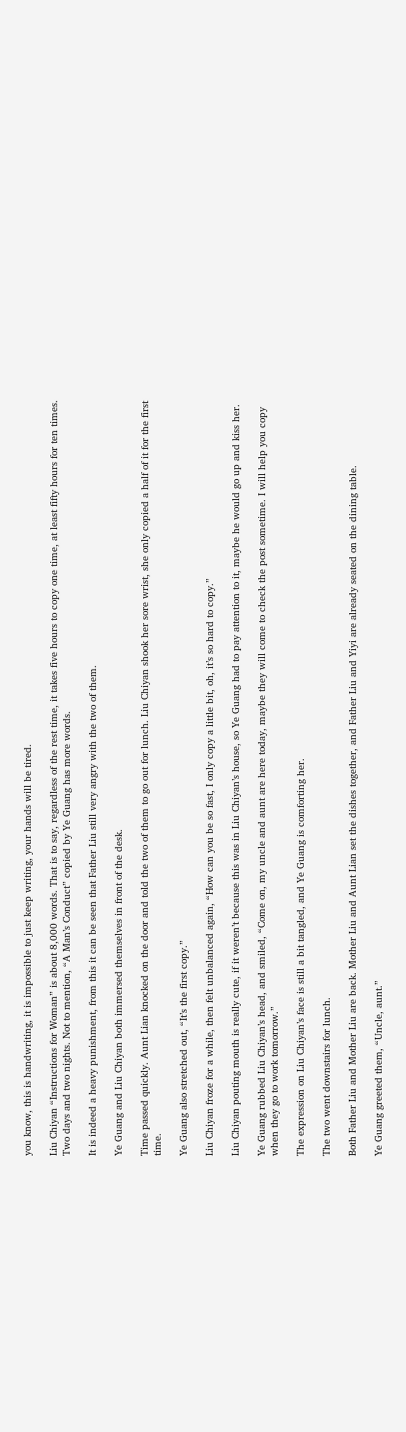you know, this is handwriting, it is impossible to just keep writing, your hands will be tired.

Liu Chiyan “Instructions for Woman” is about 8,000 words. That is to say, regardless of the rest time, it takes five hours to copy one time, at least fifty hours for ten times. Two days and two nights. Not to mention, “A Man’s Conduct” copied by Ye Guang has more words.

It is indeed a heavy punishment, from this it can be seen that Father Liu still very angry with the two of them.

Ye Guang and Liu Chiyan both immersed themselves in front of the desk.

Time passed quickly. Aunt Lian knocked on the door and told the two of them to go out for lunch. Liu Chiyan shook her sore wrist, she only copied a half of it for the first time.

Ye Guang also stretched out, “It’s the first copy.”

Liu Chiyan froze for a while, then felt unbalanced again, “How can you be so fast, I only copy a little bit, oh, it’s so hard to copy.”

Liu Chiyan pouting mouth is really cute, if it weren’t because this was in Liu Chiyan’s house, so Ye Guang had to pay attention to it, maybe he would go up and kiss her.

Ye Guang rubbed Liu Chiyan’s head, and smiled, “Come on, my uncle and aunt are here today, maybe they will come to check the post sometime. I will help you copy when they go to work tomorrow.”

The expression on Liu Chiyan’s face is still a bit tangled, and Ye Guang is comforting her.

The two went downstairs for lunch.

Both Father Liu and Mother Liu are back. Mother Liu and Aunt Lian set the dishes together, and Father Liu and Yiyi are already seated on the dining table.

Ye Guang greeted them, “Uncle, aunt.”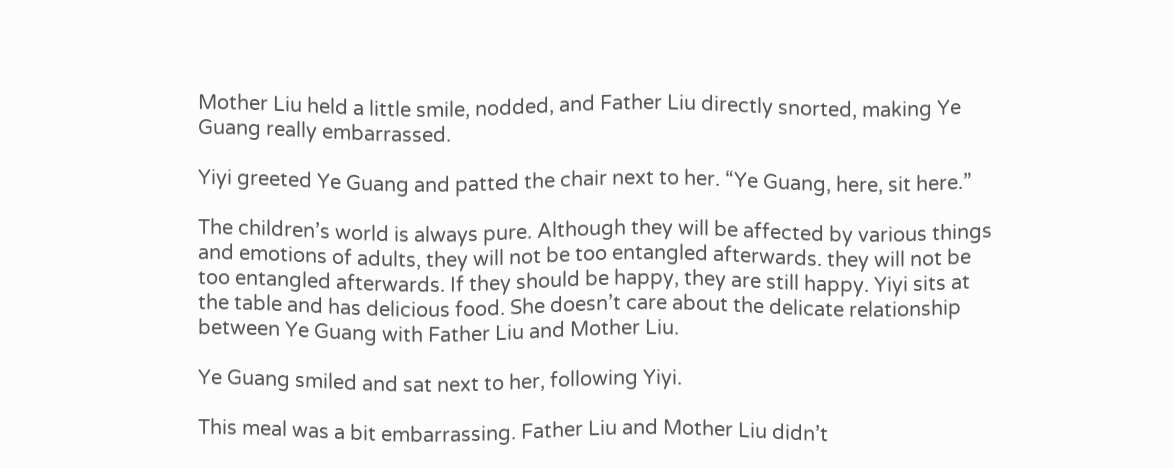Mother Liu held a little smile, nodded, and Father Liu directly snorted, making Ye Guang really embarrassed.

Yiyi greeted Ye Guang and patted the chair next to her. “Ye Guang, here, sit here.”

The children’s world is always pure. Although they will be affected by various things and emotions of adults, they will not be too entangled afterwards. they will not be too entangled afterwards. If they should be happy, they are still happy. Yiyi sits at the table and has delicious food. She doesn’t care about the delicate relationship between Ye Guang with Father Liu and Mother Liu.

Ye Guang smiled and sat next to her, following Yiyi.

This meal was a bit embarrassing. Father Liu and Mother Liu didn’t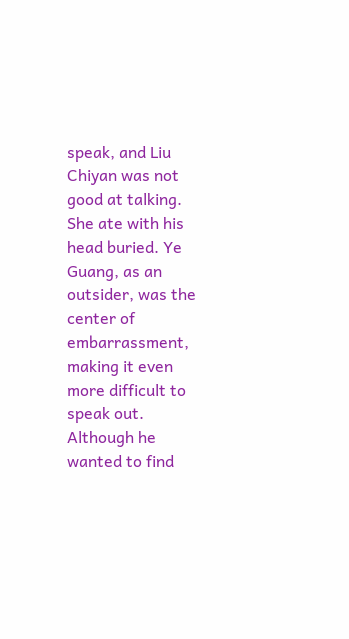speak, and Liu Chiyan was not good at talking. She ate with his head buried. Ye Guang, as an outsider, was the center of embarrassment, making it even more difficult to speak out. Although he wanted to find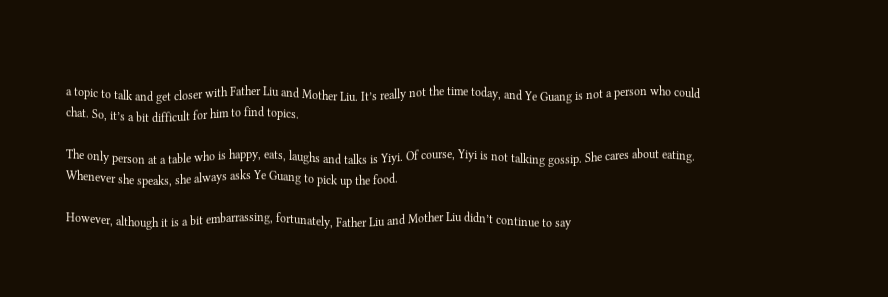a topic to talk and get closer with Father Liu and Mother Liu. It’s really not the time today, and Ye Guang is not a person who could chat. So, it’s a bit difficult for him to find topics.

The only person at a table who is happy, eats, laughs and talks is Yiyi. Of course, Yiyi is not talking gossip. She cares about eating. Whenever she speaks, she always asks Ye Guang to pick up the food.

However, although it is a bit embarrassing, fortunately, Father Liu and Mother Liu didn’t continue to say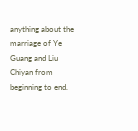anything about the marriage of Ye Guang and Liu Chiyan from beginning to end.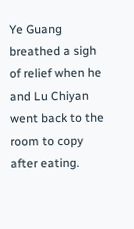Ye Guang breathed a sigh of relief when he and Lu Chiyan went back to the room to copy after eating.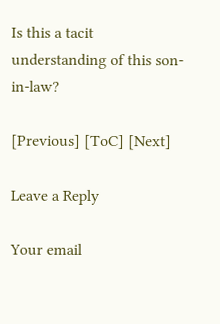Is this a tacit understanding of this son-in-law?

[Previous] [ToC] [Next]

Leave a Reply

Your email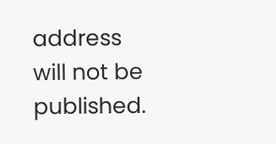address will not be published.